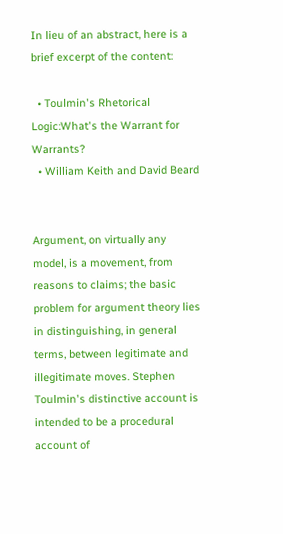In lieu of an abstract, here is a brief excerpt of the content:

  • Toulmin's Rhetorical Logic:What's the Warrant for Warrants?
  • William Keith and David Beard


Argument, on virtually any model, is a movement, from reasons to claims; the basic problem for argument theory lies in distinguishing, in general terms, between legitimate and illegitimate moves. Stephen Toulmin's distinctive account is intended to be a procedural account of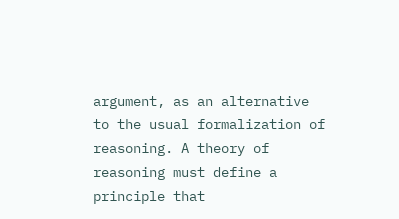argument, as an alternative to the usual formalization of reasoning. A theory of reasoning must define a principle that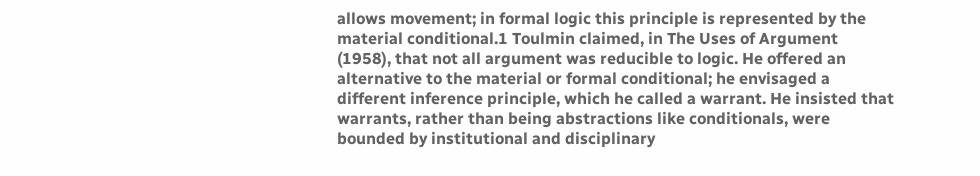allows movement; in formal logic this principle is represented by the material conditional.1 Toulmin claimed, in The Uses of Argument (1958), that not all argument was reducible to logic. He offered an alternative to the material or formal conditional; he envisaged a different inference principle, which he called a warrant. He insisted that warrants, rather than being abstractions like conditionals, were bounded by institutional and disciplinary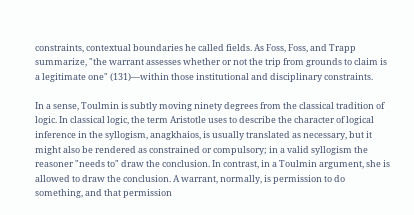constraints, contextual boundaries he called fields. As Foss, Foss, and Trapp summarize, "the warrant assesses whether or not the trip from grounds to claim is a legitimate one" (131)—within those institutional and disciplinary constraints.

In a sense, Toulmin is subtly moving ninety degrees from the classical tradition of logic. In classical logic, the term Aristotle uses to describe the character of logical inference in the syllogism, anagkhaios, is usually translated as necessary, but it might also be rendered as constrained or compulsory; in a valid syllogism the reasoner "needs to" draw the conclusion. In contrast, in a Toulmin argument, she is allowed to draw the conclusion. A warrant, normally, is permission to do something, and that permission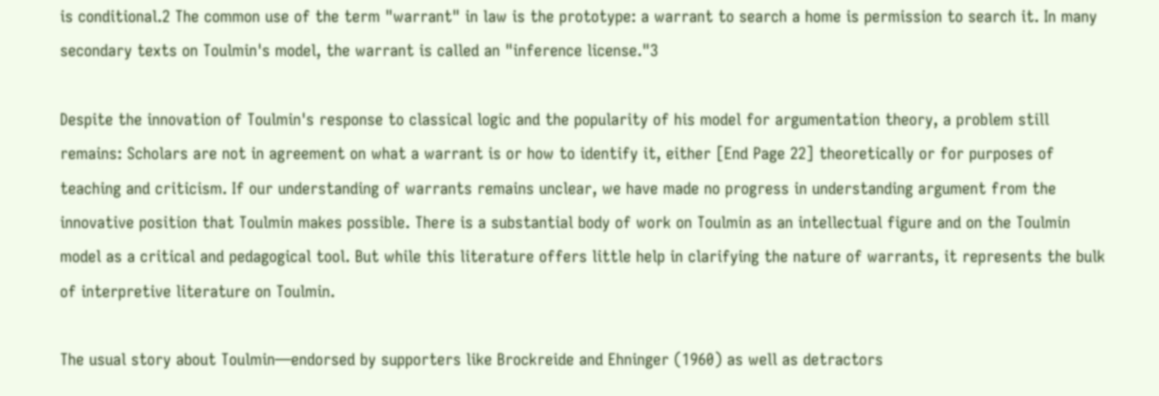is conditional.2 The common use of the term "warrant" in law is the prototype: a warrant to search a home is permission to search it. In many secondary texts on Toulmin's model, the warrant is called an "inference license."3

Despite the innovation of Toulmin's response to classical logic and the popularity of his model for argumentation theory, a problem still remains: Scholars are not in agreement on what a warrant is or how to identify it, either [End Page 22] theoretically or for purposes of teaching and criticism. If our understanding of warrants remains unclear, we have made no progress in understanding argument from the innovative position that Toulmin makes possible. There is a substantial body of work on Toulmin as an intellectual figure and on the Toulmin model as a critical and pedagogical tool. But while this literature offers little help in clarifying the nature of warrants, it represents the bulk of interpretive literature on Toulmin.

The usual story about Toulmin—endorsed by supporters like Brockreide and Ehninger (1960) as well as detractors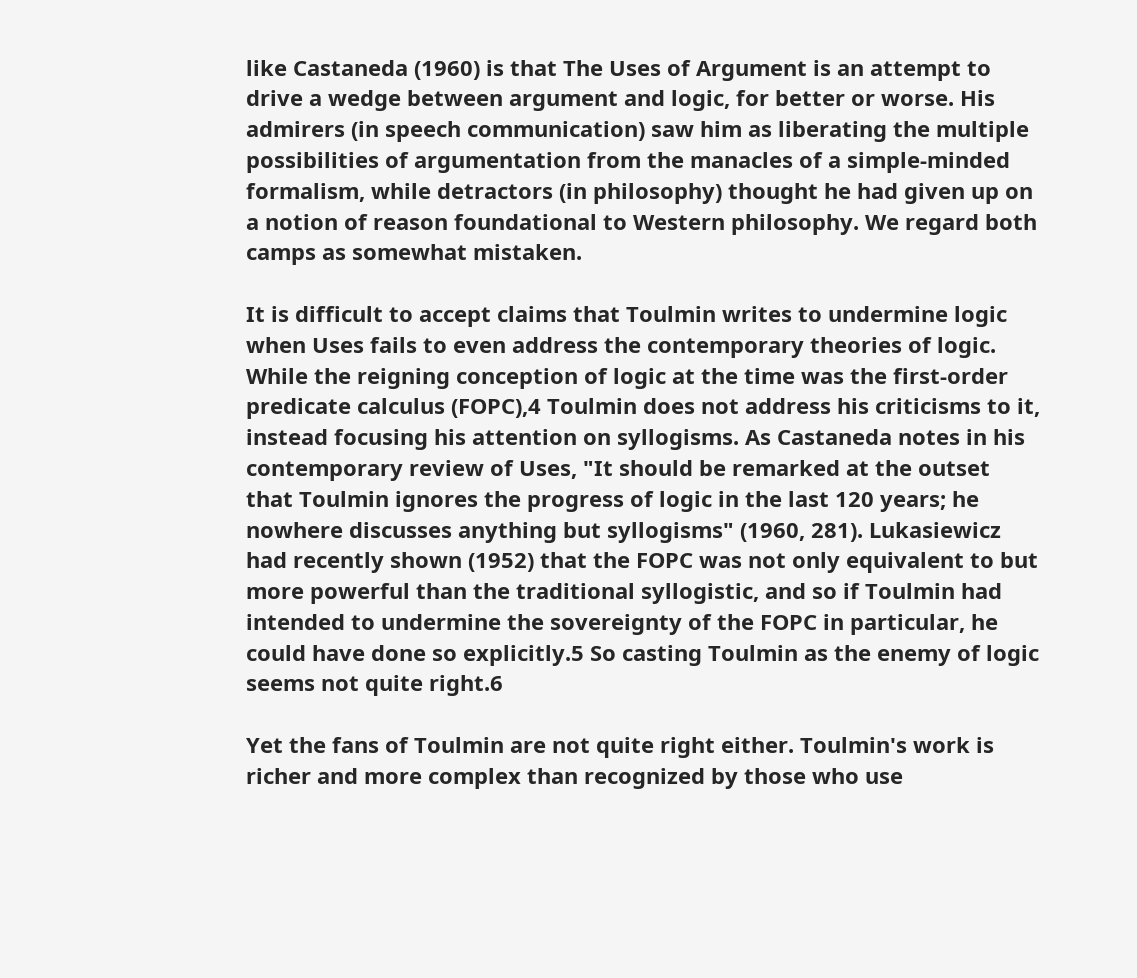like Castaneda (1960) is that The Uses of Argument is an attempt to drive a wedge between argument and logic, for better or worse. His admirers (in speech communication) saw him as liberating the multiple possibilities of argumentation from the manacles of a simple-minded formalism, while detractors (in philosophy) thought he had given up on a notion of reason foundational to Western philosophy. We regard both camps as somewhat mistaken.

It is difficult to accept claims that Toulmin writes to undermine logic when Uses fails to even address the contemporary theories of logic. While the reigning conception of logic at the time was the first-order predicate calculus (FOPC),4 Toulmin does not address his criticisms to it, instead focusing his attention on syllogisms. As Castaneda notes in his contemporary review of Uses, "It should be remarked at the outset that Toulmin ignores the progress of logic in the last 120 years; he nowhere discusses anything but syllogisms" (1960, 281). Lukasiewicz had recently shown (1952) that the FOPC was not only equivalent to but more powerful than the traditional syllogistic, and so if Toulmin had intended to undermine the sovereignty of the FOPC in particular, he could have done so explicitly.5 So casting Toulmin as the enemy of logic seems not quite right.6

Yet the fans of Toulmin are not quite right either. Toulmin's work is richer and more complex than recognized by those who use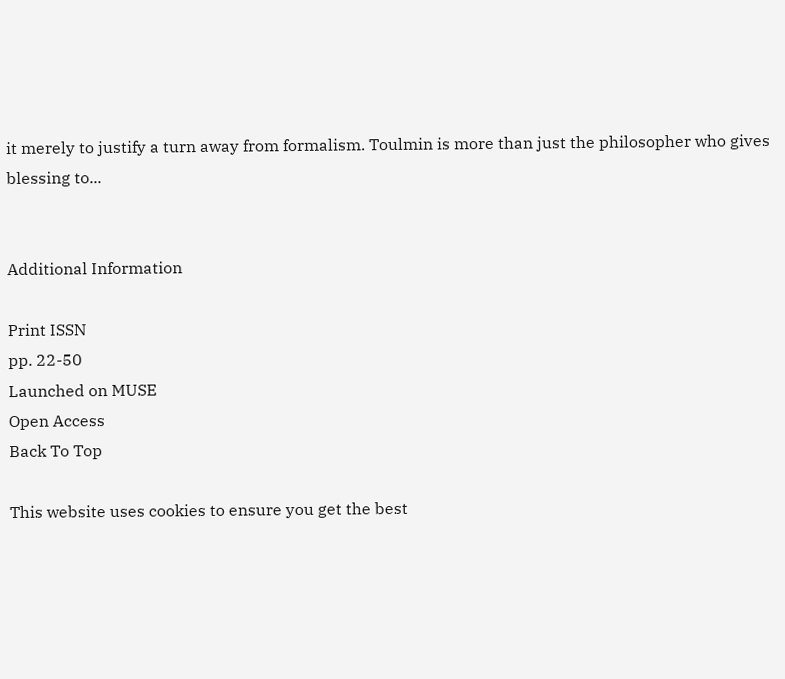it merely to justify a turn away from formalism. Toulmin is more than just the philosopher who gives blessing to...


Additional Information

Print ISSN
pp. 22-50
Launched on MUSE
Open Access
Back To Top

This website uses cookies to ensure you get the best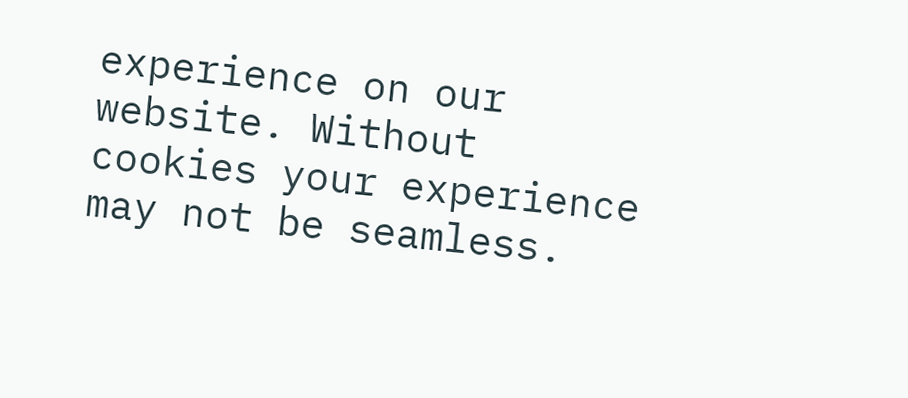experience on our website. Without cookies your experience may not be seamless.